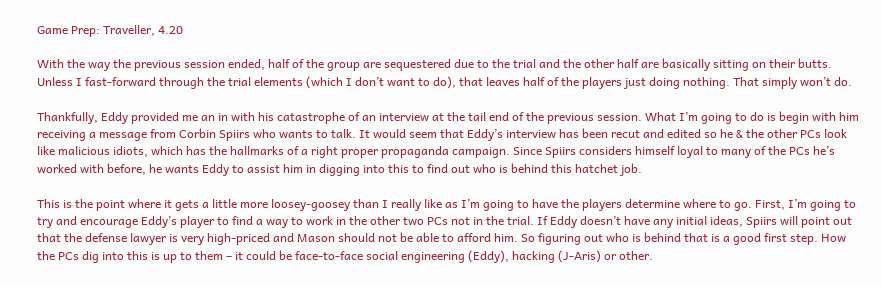Game Prep: Traveller, 4.20

With the way the previous session ended, half of the group are sequestered due to the trial and the other half are basically sitting on their butts. Unless I fast-forward through the trial elements (which I don’t want to do), that leaves half of the players just doing nothing. That simply won’t do.

Thankfully, Eddy provided me an in with his catastrophe of an interview at the tail end of the previous session. What I’m going to do is begin with him receiving a message from Corbin Spiirs who wants to talk. It would seem that Eddy’s interview has been recut and edited so he & the other PCs look like malicious idiots, which has the hallmarks of a right proper propaganda campaign. Since Spiirs considers himself loyal to many of the PCs he’s worked with before, he wants Eddy to assist him in digging into this to find out who is behind this hatchet job.

This is the point where it gets a little more loosey-goosey than I really like as I’m going to have the players determine where to go. First, I’m going to try and encourage Eddy’s player to find a way to work in the other two PCs not in the trial. If Eddy doesn’t have any initial ideas, Spiirs will point out that the defense lawyer is very high-priced and Mason should not be able to afford him. So figuring out who is behind that is a good first step. How the PCs dig into this is up to them – it could be face-to-face social engineering (Eddy), hacking (J-Aris) or other.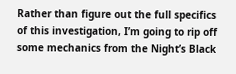Rather than figure out the full specifics of this investigation, I’m going to rip off some mechanics from the Night’s Black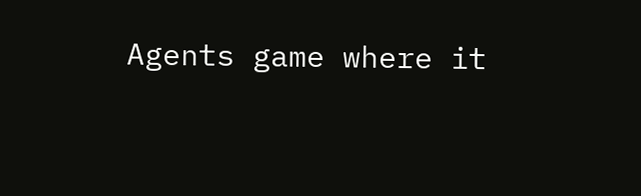Agents game where it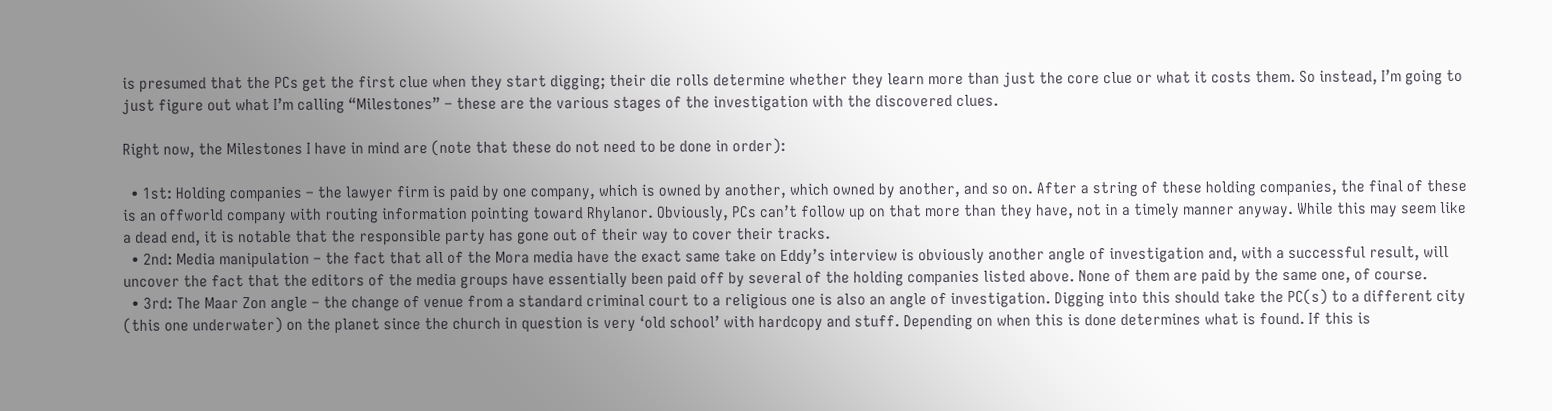is presumed that the PCs get the first clue when they start digging; their die rolls determine whether they learn more than just the core clue or what it costs them. So instead, I’m going to just figure out what I’m calling “Milestones” – these are the various stages of the investigation with the discovered clues.

Right now, the Milestones I have in mind are (note that these do not need to be done in order):

  • 1st: Holding companies – the lawyer firm is paid by one company, which is owned by another, which owned by another, and so on. After a string of these holding companies, the final of these is an offworld company with routing information pointing toward Rhylanor. Obviously, PCs can’t follow up on that more than they have, not in a timely manner anyway. While this may seem like a dead end, it is notable that the responsible party has gone out of their way to cover their tracks.
  • 2nd: Media manipulation – the fact that all of the Mora media have the exact same take on Eddy’s interview is obviously another angle of investigation and, with a successful result, will uncover the fact that the editors of the media groups have essentially been paid off by several of the holding companies listed above. None of them are paid by the same one, of course.
  • 3rd: The Maar Zon angle – the change of venue from a standard criminal court to a religious one is also an angle of investigation. Digging into this should take the PC(s) to a different city (this one underwater) on the planet since the church in question is very ‘old school’ with hardcopy and stuff. Depending on when this is done determines what is found. If this is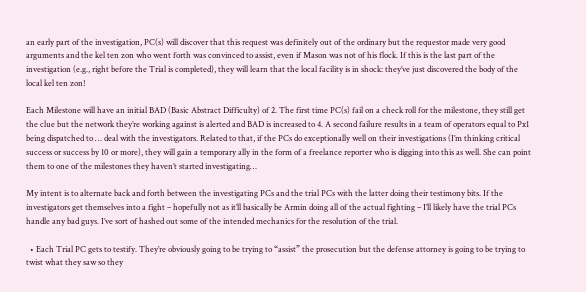an early part of the investigation, PC(s) will discover that this request was definitely out of the ordinary but the requestor made very good arguments and the kel ten zon who went forth was convinced to assist, even if Mason was not of his flock. If this is the last part of the investigation (e.g., right before the Trial is completed), they will learn that the local facility is in shock: they’ve just discovered the body of the local kel ten zon!

Each Milestone will have an initial BAD (Basic Abstract Difficulty) of 2. The first time PC(s) fail on a check roll for the milestone, they still get the clue but the network they’re working against is alerted and BAD is increased to 4. A second failure results in a team of operators equal to Px1 being dispatched to … deal with the investigators. Related to that, if the PCs do exceptionally well on their investigations (I’m thinking critical success or success by 10 or more), they will gain a temporary ally in the form of a freelance reporter who is digging into this as well. She can point them to one of the milestones they haven’t started investigating…

My intent is to alternate back and forth between the investigating PCs and the trial PCs with the latter doing their testimony bits. If the investigators get themselves into a fight – hopefully not as it’ll basically be Armin doing all of the actual fighting – I’ll likely have the trial PCs handle any bad guys. I’ve sort of hashed out some of the intended mechanics for the resolution of the trial.

  • Each Trial PC gets to testify. They’re obviously going to be trying to “assist” the prosecution but the defense attorney is going to be trying to twist what they saw so they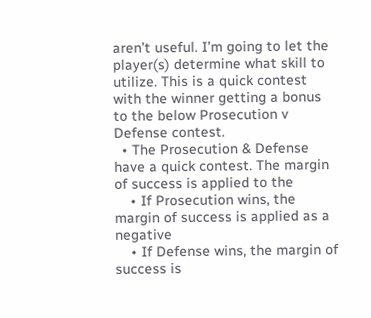aren’t useful. I’m going to let the player(s) determine what skill to utilize. This is a quick contest with the winner getting a bonus to the below Prosecution v Defense contest.
  • The Prosecution & Defense have a quick contest. The margin of success is applied to the
    • If Prosecution wins, the margin of success is applied as a negative
    • If Defense wins, the margin of success is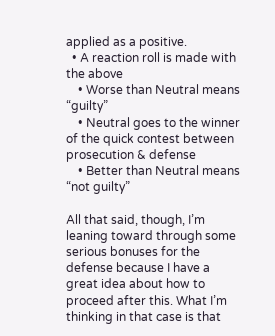applied as a positive.
  • A reaction roll is made with the above
    • Worse than Neutral means “guilty”
    • Neutral goes to the winner of the quick contest between prosecution & defense
    • Better than Neutral means “not guilty”

All that said, though, I’m leaning toward through some serious bonuses for the defense because I have a great idea about how to proceed after this. What I’m thinking in that case is that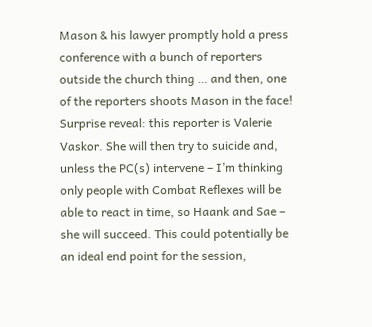Mason & his lawyer promptly hold a press conference with a bunch of reporters outside the church thing … and then, one of the reporters shoots Mason in the face! Surprise reveal: this reporter is Valerie Vaskor. She will then try to suicide and, unless the PC(s) intervene – I’m thinking only people with Combat Reflexes will be able to react in time, so Haank and Sae – she will succeed. This could potentially be an ideal end point for the session,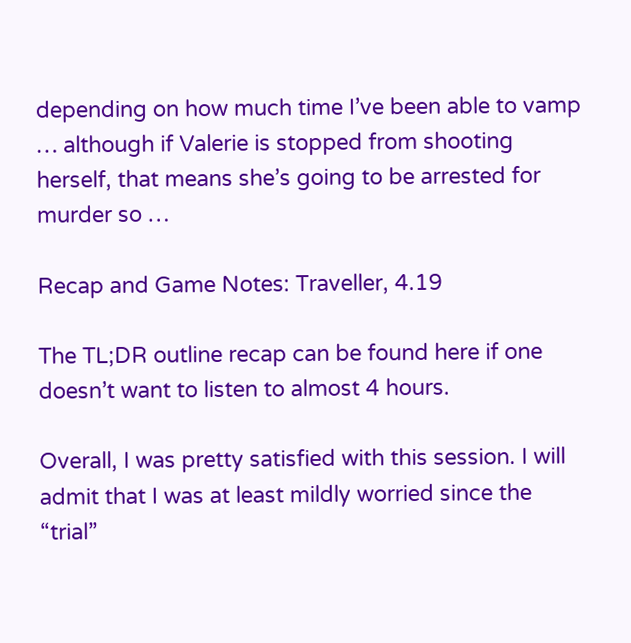depending on how much time I’ve been able to vamp … although if Valerie is stopped from shooting herself, that means she’s going to be arrested for murder so …

Recap and Game Notes: Traveller, 4.19

The TL;DR outline recap can be found here if one doesn’t want to listen to almost 4 hours.

Overall, I was pretty satisfied with this session. I will admit that I was at least mildly worried since the “trial”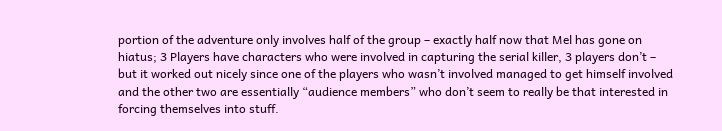portion of the adventure only involves half of the group – exactly half now that Mel has gone on hiatus; 3 Players have characters who were involved in capturing the serial killer, 3 players don’t – but it worked out nicely since one of the players who wasn’t involved managed to get himself involved and the other two are essentially “audience members” who don’t seem to really be that interested in forcing themselves into stuff.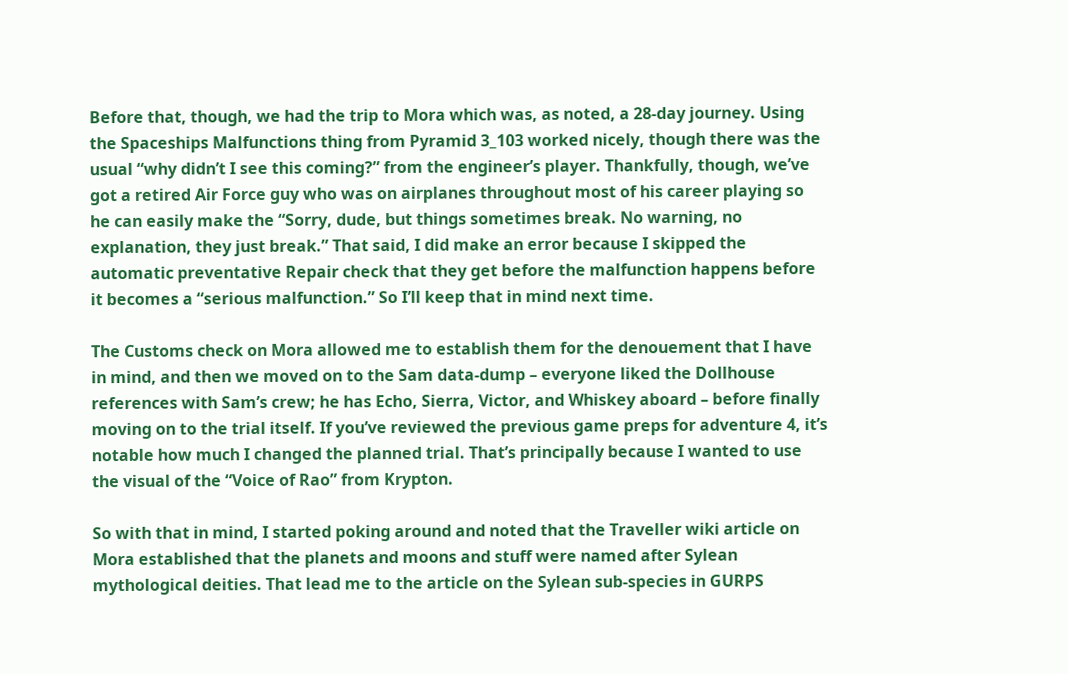Before that, though, we had the trip to Mora which was, as noted, a 28-day journey. Using the Spaceships Malfunctions thing from Pyramid 3_103 worked nicely, though there was the usual “why didn’t I see this coming?” from the engineer’s player. Thankfully, though, we’ve got a retired Air Force guy who was on airplanes throughout most of his career playing so he can easily make the “Sorry, dude, but things sometimes break. No warning, no explanation, they just break.” That said, I did make an error because I skipped the automatic preventative Repair check that they get before the malfunction happens before it becomes a “serious malfunction.” So I’ll keep that in mind next time.

The Customs check on Mora allowed me to establish them for the denouement that I have in mind, and then we moved on to the Sam data-dump – everyone liked the Dollhouse references with Sam’s crew; he has Echo, Sierra, Victor, and Whiskey aboard – before finally moving on to the trial itself. If you’ve reviewed the previous game preps for adventure 4, it’s notable how much I changed the planned trial. That’s principally because I wanted to use the visual of the “Voice of Rao” from Krypton.

So with that in mind, I started poking around and noted that the Traveller wiki article on Mora established that the planets and moons and stuff were named after Sylean mythological deities. That lead me to the article on the Sylean sub-species in GURPS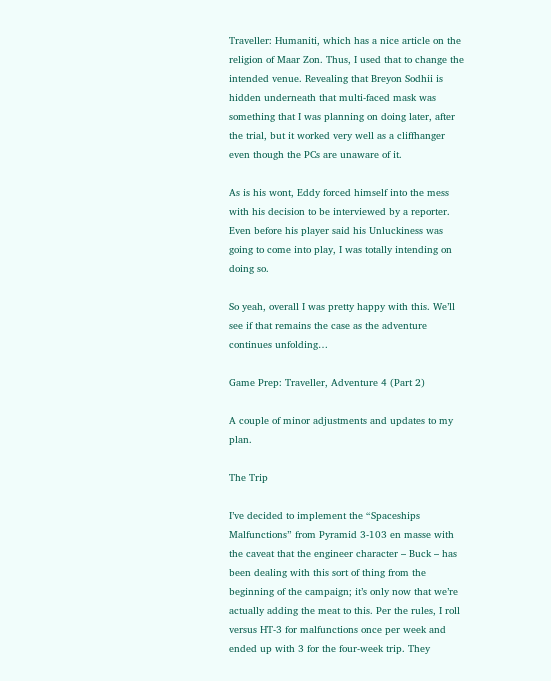Traveller: Humaniti, which has a nice article on the religion of Maar Zon. Thus, I used that to change the intended venue. Revealing that Breyon Sodhii is hidden underneath that multi-faced mask was something that I was planning on doing later, after the trial, but it worked very well as a cliffhanger even though the PCs are unaware of it.

As is his wont, Eddy forced himself into the mess with his decision to be interviewed by a reporter. Even before his player said his Unluckiness was going to come into play, I was totally intending on doing so.

So yeah, overall I was pretty happy with this. We’ll see if that remains the case as the adventure continues unfolding…

Game Prep: Traveller, Adventure 4 (Part 2)

A couple of minor adjustments and updates to my plan.

The Trip

I’ve decided to implement the “Spaceships Malfunctions” from Pyramid 3-103 en masse with the caveat that the engineer character – Buck – has been dealing with this sort of thing from the beginning of the campaign; it’s only now that we’re actually adding the meat to this. Per the rules, I roll versus HT-3 for malfunctions once per week and ended up with 3 for the four-week trip. They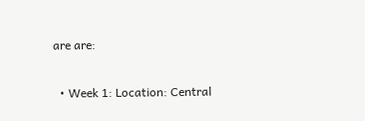are are:

  • Week 1: Location: Central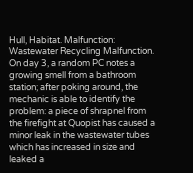Hull, Habitat. Malfunction: Wastewater Recycling Malfunction. On day 3, a random PC notes a growing smell from a bathroom station; after poking around, the mechanic is able to identify the problem: a piece of shrapnel from the firefight at Quopist has caused a minor leak in the wastewater tubes which has increased in size and leaked a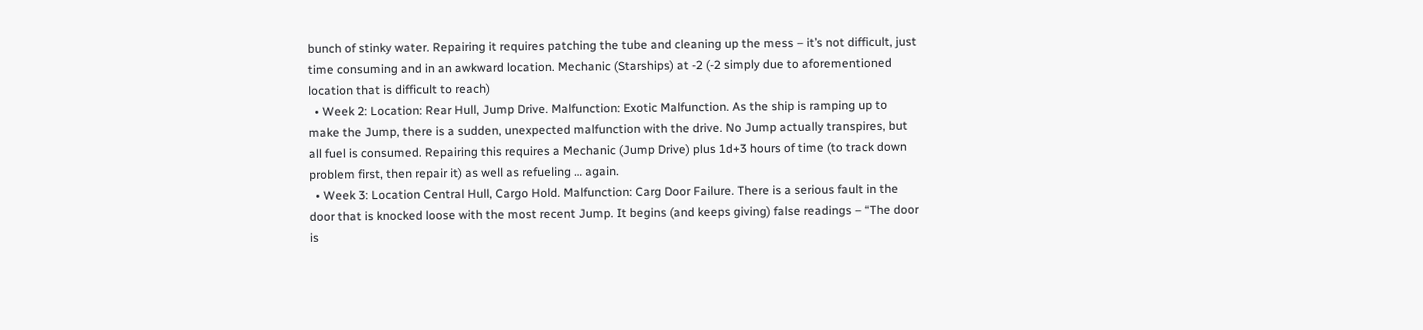bunch of stinky water. Repairing it requires patching the tube and cleaning up the mess – it’s not difficult, just time consuming and in an awkward location. Mechanic (Starships) at -2 (-2 simply due to aforementioned location that is difficult to reach)
  • Week 2: Location: Rear Hull, Jump Drive. Malfunction: Exotic Malfunction. As the ship is ramping up to make the Jump, there is a sudden, unexpected malfunction with the drive. No Jump actually transpires, but all fuel is consumed. Repairing this requires a Mechanic (Jump Drive) plus 1d+3 hours of time (to track down problem first, then repair it) as well as refueling … again.
  • Week 3: Location Central Hull, Cargo Hold. Malfunction: Carg Door Failure. There is a serious fault in the door that is knocked loose with the most recent Jump. It begins (and keeps giving) false readings – “The door is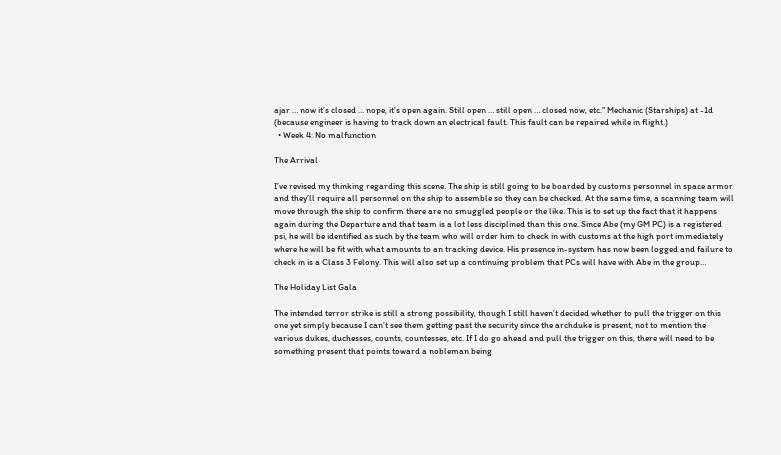ajar … now it’s closed … nope, it’s open again. Still open … still open … closed now, etc.” Mechanic (Starships) at -1d (because engineer is having to track down an electrical fault. This fault can be repaired while in flight.)
  • Week 4: No malfunction

The Arrival

I’ve revised my thinking regarding this scene. The ship is still going to be boarded by customs personnel in space armor and they’ll require all personnel on the ship to assemble so they can be checked. At the same time, a scanning team will move through the ship to confirm there are no smuggled people or the like. This is to set up the fact that it happens again during the Departure and that team is a lot less disciplined than this one. Since Abe (my GM PC) is a registered psi, he will be identified as such by the team who will order him to check in with customs at the high port immediately where he will be fit with what amounts to an tracking device. His presence in-system has now been logged and failure to check in is a Class 3 Felony. This will also set up a continuing problem that PCs will have with Abe in the group…

The Holiday List Gala

The intended terror strike is still a strong possibility, though I still haven’t decided whether to pull the trigger on this one yet simply because I can’t see them getting past the security since the archduke is present, not to mention the various dukes, duchesses, counts, countesses, etc. If I do go ahead and pull the trigger on this, there will need to be something present that points toward a nobleman being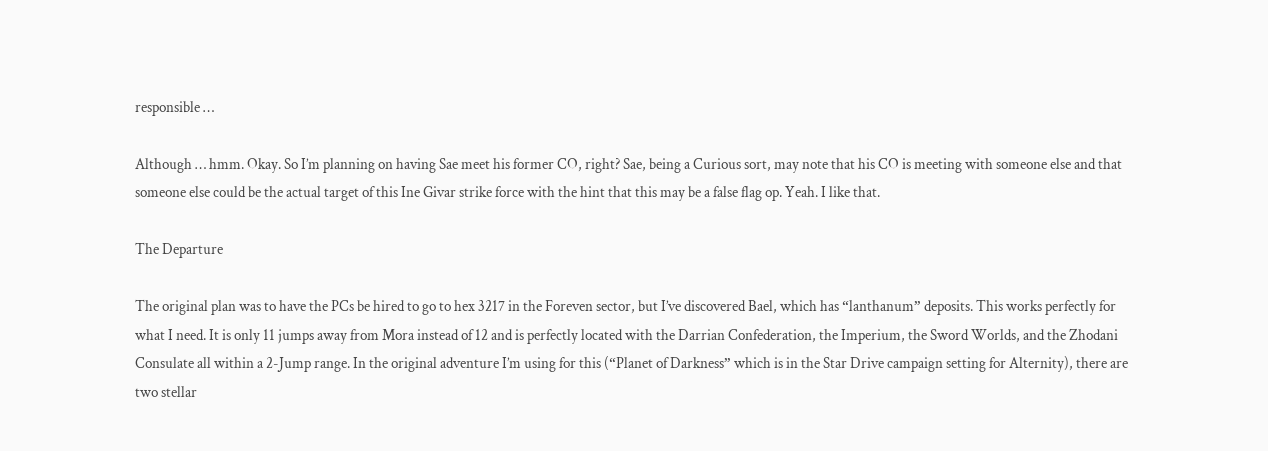responsible …

Although … hmm. Okay. So I’m planning on having Sae meet his former CO, right? Sae, being a Curious sort, may note that his CO is meeting with someone else and that someone else could be the actual target of this Ine Givar strike force with the hint that this may be a false flag op. Yeah. I like that.

The Departure

The original plan was to have the PCs be hired to go to hex 3217 in the Foreven sector, but I’ve discovered Bael, which has “lanthanum” deposits. This works perfectly for what I need. It is only 11 jumps away from Mora instead of 12 and is perfectly located with the Darrian Confederation, the Imperium, the Sword Worlds, and the Zhodani Consulate all within a 2-Jump range. In the original adventure I’m using for this (“Planet of Darkness” which is in the Star Drive campaign setting for Alternity), there are two stellar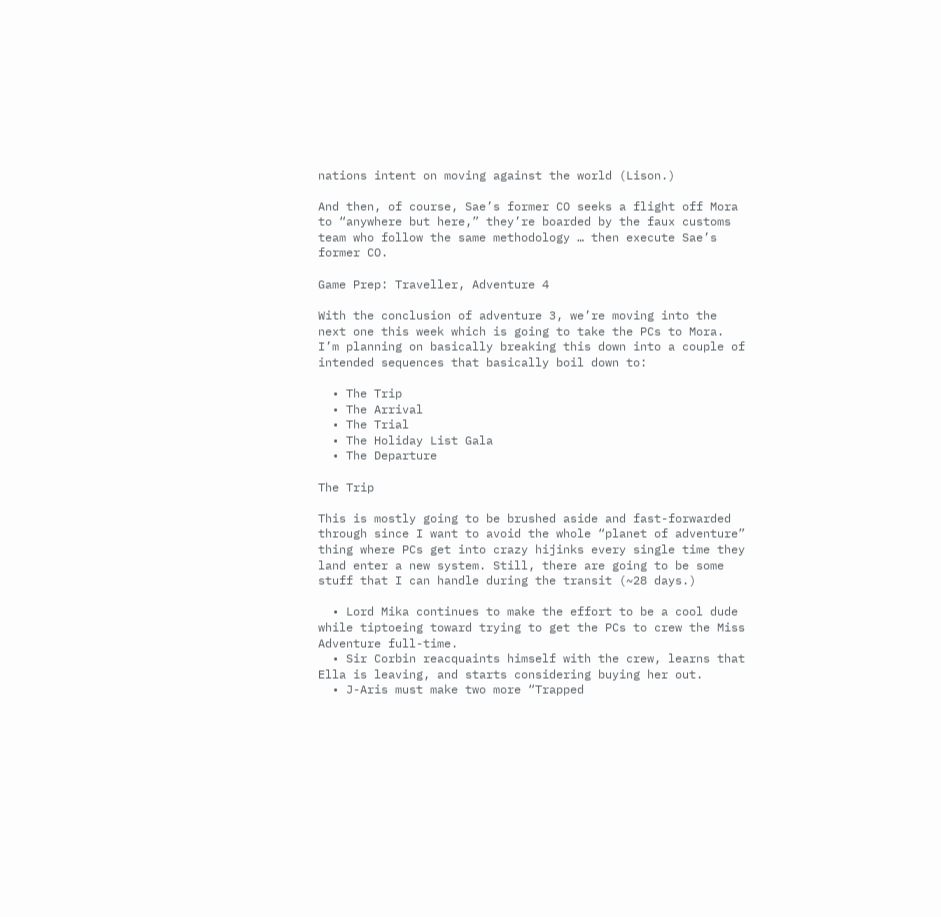nations intent on moving against the world (Lison.)

And then, of course, Sae’s former CO seeks a flight off Mora to “anywhere but here,” they’re boarded by the faux customs team who follow the same methodology … then execute Sae’s former CO.

Game Prep: Traveller, Adventure 4

With the conclusion of adventure 3, we’re moving into the next one this week which is going to take the PCs to Mora. I’m planning on basically breaking this down into a couple of intended sequences that basically boil down to:

  • The Trip
  • The Arrival
  • The Trial
  • The Holiday List Gala
  • The Departure

The Trip

This is mostly going to be brushed aside and fast-forwarded through since I want to avoid the whole “planet of adventure” thing where PCs get into crazy hijinks every single time they land enter a new system. Still, there are going to be some stuff that I can handle during the transit (~28 days.)

  • Lord Mika continues to make the effort to be a cool dude while tiptoeing toward trying to get the PCs to crew the Miss Adventure full-time.
  • Sir Corbin reacquaints himself with the crew, learns that Ella is leaving, and starts considering buying her out.
  • J-Aris must make two more “Trapped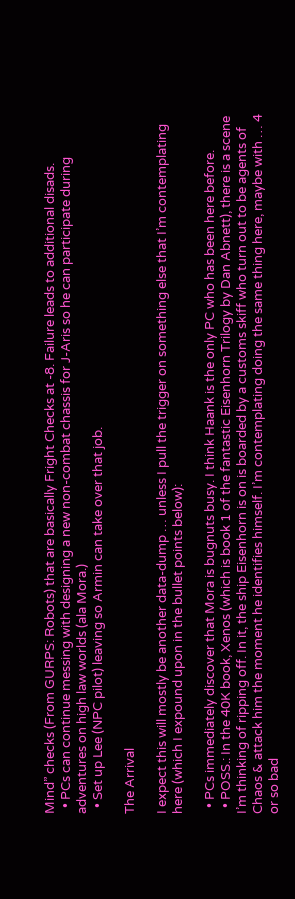Mind” checks (From GURPS: Robots) that are basically Fright Checks at -8. Failure leads to additional disads.
  • PCs can continue messing with designing a new non-combat chassis for J-Aris so he can participate during adventures on high law worlds (ala Mora.)
  • Set up Lee (NPC pilot) leaving so Armin can take over that job.

The Arrival

I expect this will mostly be another data-dump … unless I pull the trigger on something else that I’m contemplating here (which I expound upon in the bullet points below):

  • PCs immediately discover that Mora is bugnuts busy. I think Haank is the only PC who has been here before.
  • POSS.: In the 40K book, Xenos (which is book 1 of the fantastic Eisenhorn Trilogy by Dan Abnett), there is a scene I’m thinking of ripping off. In it, the ship Eisenhorn is on is boarded by a customs skiff who turn out to be agents of Chaos & attack him the moment he identifies himself. I’m contemplating doing the same thing here, maybe with … 4 or so bad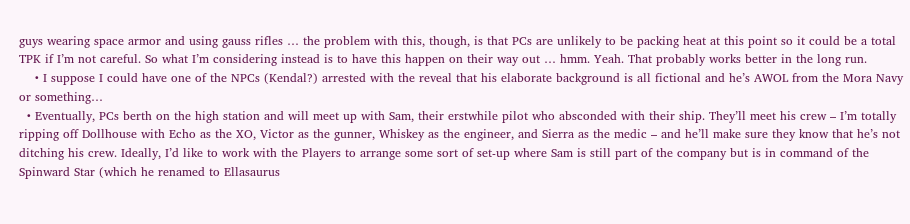guys wearing space armor and using gauss rifles … the problem with this, though, is that PCs are unlikely to be packing heat at this point so it could be a total TPK if I’m not careful. So what I’m considering instead is to have this happen on their way out … hmm. Yeah. That probably works better in the long run.
    • I suppose I could have one of the NPCs (Kendal?) arrested with the reveal that his elaborate background is all fictional and he’s AWOL from the Mora Navy or something…
  • Eventually, PCs berth on the high station and will meet up with Sam, their erstwhile pilot who absconded with their ship. They’ll meet his crew – I’m totally ripping off Dollhouse with Echo as the XO, Victor as the gunner, Whiskey as the engineer, and Sierra as the medic – and he’ll make sure they know that he’s not ditching his crew. Ideally, I’d like to work with the Players to arrange some sort of set-up where Sam is still part of the company but is in command of the Spinward Star (which he renamed to Ellasaurus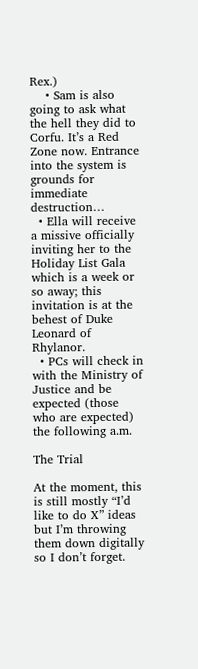Rex.)
    • Sam is also going to ask what the hell they did to Corfu. It’s a Red Zone now. Entrance into the system is grounds for immediate destruction…
  • Ella will receive a missive officially inviting her to the Holiday List Gala which is a week or so away; this invitation is at the behest of Duke Leonard of Rhylanor.
  • PCs will check in with the Ministry of Justice and be expected (those who are expected) the following a.m.

The Trial

At the moment, this is still mostly “I’d like to do X” ideas but I’m throwing them down digitally so I don’t forget.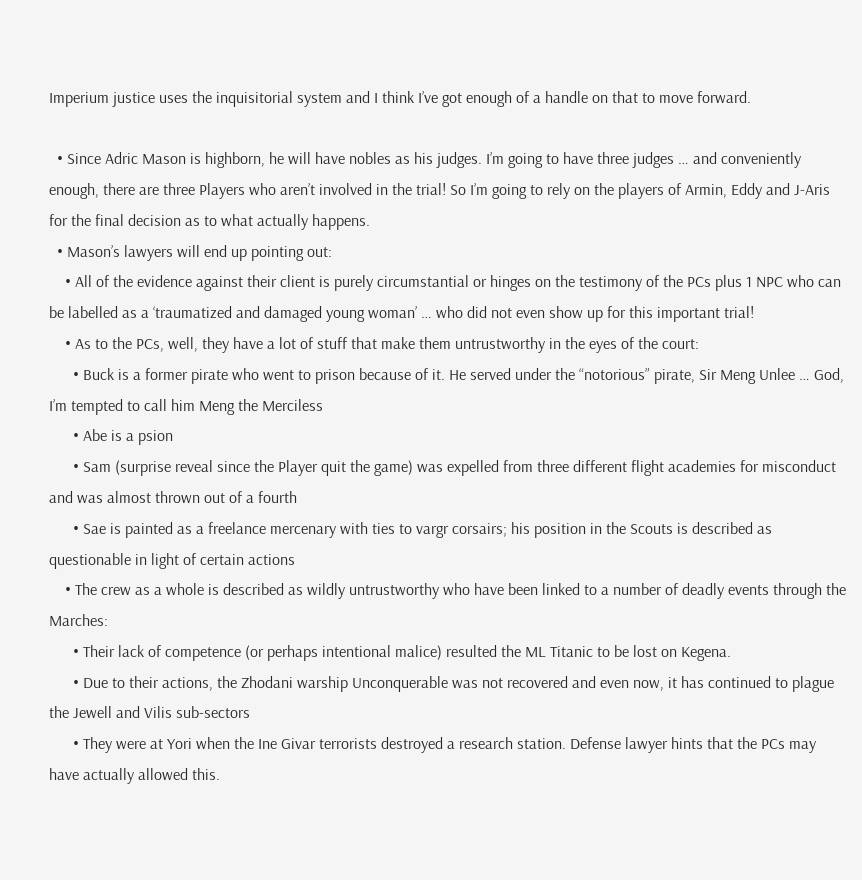Imperium justice uses the inquisitorial system and I think I’ve got enough of a handle on that to move forward.

  • Since Adric Mason is highborn, he will have nobles as his judges. I’m going to have three judges … and conveniently enough, there are three Players who aren’t involved in the trial! So I’m going to rely on the players of Armin, Eddy and J-Aris for the final decision as to what actually happens.
  • Mason’s lawyers will end up pointing out:
    • All of the evidence against their client is purely circumstantial or hinges on the testimony of the PCs plus 1 NPC who can be labelled as a ‘traumatized and damaged young woman’ … who did not even show up for this important trial!
    • As to the PCs, well, they have a lot of stuff that make them untrustworthy in the eyes of the court:
      • Buck is a former pirate who went to prison because of it. He served under the “notorious” pirate, Sir Meng Unlee … God, I’m tempted to call him Meng the Merciless
      • Abe is a psion
      • Sam (surprise reveal since the Player quit the game) was expelled from three different flight academies for misconduct and was almost thrown out of a fourth
      • Sae is painted as a freelance mercenary with ties to vargr corsairs; his position in the Scouts is described as questionable in light of certain actions
    • The crew as a whole is described as wildly untrustworthy who have been linked to a number of deadly events through the Marches:
      • Their lack of competence (or perhaps intentional malice) resulted the ML Titanic to be lost on Kegena.
      • Due to their actions, the Zhodani warship Unconquerable was not recovered and even now, it has continued to plague the Jewell and Vilis sub-sectors
      • They were at Yori when the Ine Givar terrorists destroyed a research station. Defense lawyer hints that the PCs may have actually allowed this.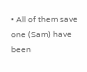• All of them save one (Sam) have been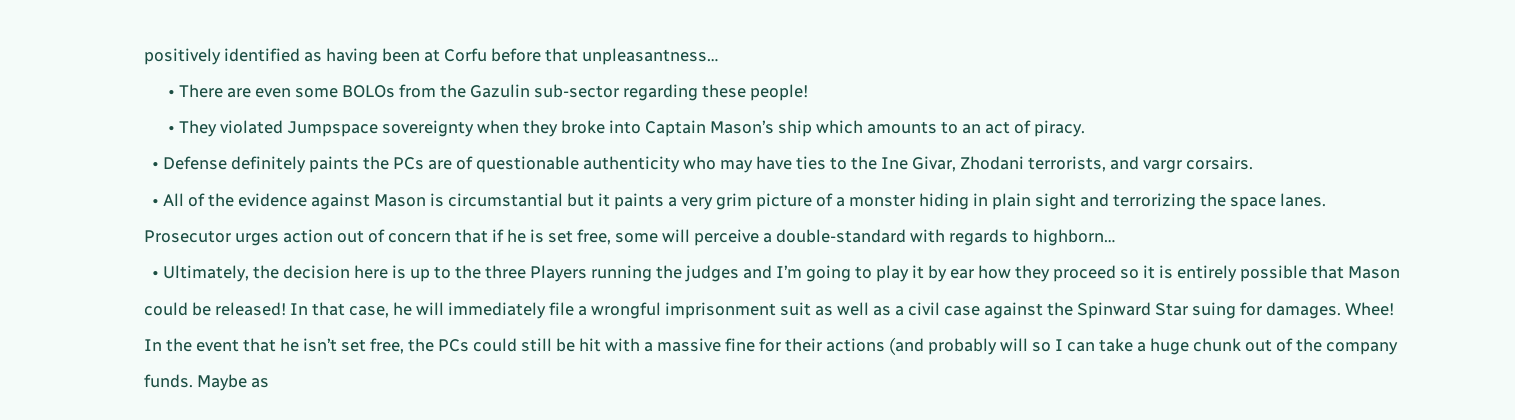positively identified as having been at Corfu before that unpleasantness…
      • There are even some BOLOs from the Gazulin sub-sector regarding these people!
      • They violated Jumpspace sovereignty when they broke into Captain Mason’s ship which amounts to an act of piracy.
  • Defense definitely paints the PCs are of questionable authenticity who may have ties to the Ine Givar, Zhodani terrorists, and vargr corsairs.
  • All of the evidence against Mason is circumstantial but it paints a very grim picture of a monster hiding in plain sight and terrorizing the space lanes. Prosecutor urges action out of concern that if he is set free, some will perceive a double-standard with regards to highborn…
  • Ultimately, the decision here is up to the three Players running the judges and I’m going to play it by ear how they proceed so it is entirely possible that Mason could be released! In that case, he will immediately file a wrongful imprisonment suit as well as a civil case against the Spinward Star suing for damages. Whee! In the event that he isn’t set free, the PCs could still be hit with a massive fine for their actions (and probably will so I can take a huge chunk out of the company funds. Maybe as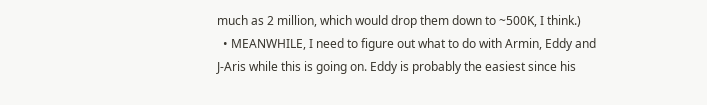much as 2 million, which would drop them down to ~500K, I think.)
  • MEANWHILE, I need to figure out what to do with Armin, Eddy and J-Aris while this is going on. Eddy is probably the easiest since his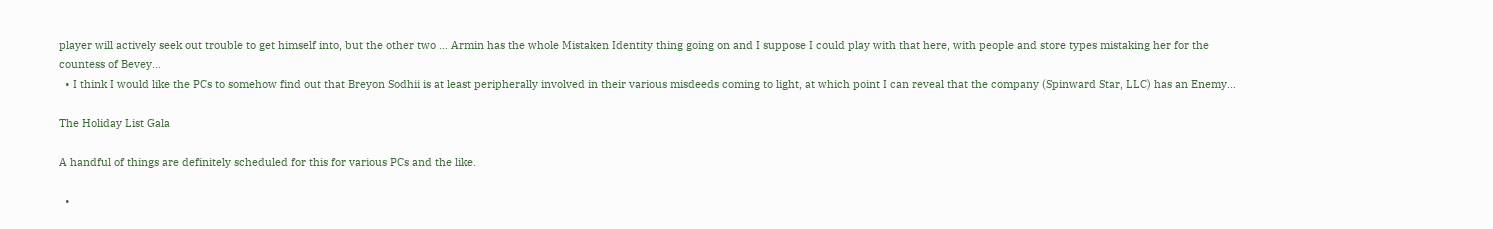player will actively seek out trouble to get himself into, but the other two … Armin has the whole Mistaken Identity thing going on and I suppose I could play with that here, with people and store types mistaking her for the countess of Bevey…
  • I think I would like the PCs to somehow find out that Breyon Sodhii is at least peripherally involved in their various misdeeds coming to light, at which point I can reveal that the company (Spinward Star, LLC) has an Enemy…

The Holiday List Gala

A handful of things are definitely scheduled for this for various PCs and the like.

  •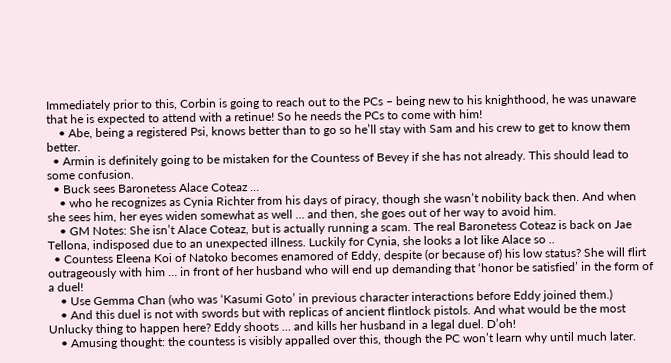Immediately prior to this, Corbin is going to reach out to the PCs – being new to his knighthood, he was unaware that he is expected to attend with a retinue! So he needs the PCs to come with him!
    • Abe, being a registered Psi, knows better than to go so he’ll stay with Sam and his crew to get to know them better.
  • Armin is definitely going to be mistaken for the Countess of Bevey if she has not already. This should lead to some confusion.
  • Buck sees Baronetess Alace Coteaz …
    • who he recognizes as Cynia Richter from his days of piracy, though she wasn’t nobility back then. And when she sees him, her eyes widen somewhat as well … and then, she goes out of her way to avoid him.
    • GM Notes: She isn’t Alace Coteaz, but is actually running a scam. The real Baronetess Coteaz is back on Jae Tellona, indisposed due to an unexpected illness. Luckily for Cynia, she looks a lot like Alace so ..
  • Countess Eleena Koi of Natoko becomes enamored of Eddy, despite (or because of) his low status? She will flirt outrageously with him … in front of her husband who will end up demanding that ‘honor be satisfied’ in the form of a duel!
    • Use Gemma Chan (who was ‘Kasumi Goto’ in previous character interactions before Eddy joined them.)
    • And this duel is not with swords but with replicas of ancient flintlock pistols. And what would be the most Unlucky thing to happen here? Eddy shoots … and kills her husband in a legal duel. D’oh!
    • Amusing thought: the countess is visibly appalled over this, though the PC won’t learn why until much later.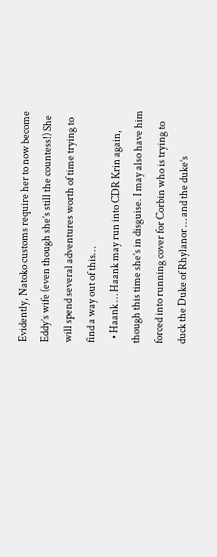Evidently, Natoko customs require her to now become Eddy’s wife (even though she’s still the countess!) She will spend several adventures worth of time trying to find a way out of this…
  • Haank … Haank may run into CDR Krin again, though this time she’s in disguise. I may also have him forced into running cover for Corbin who is trying to duck the Duke of Rhylanor … and the duke’s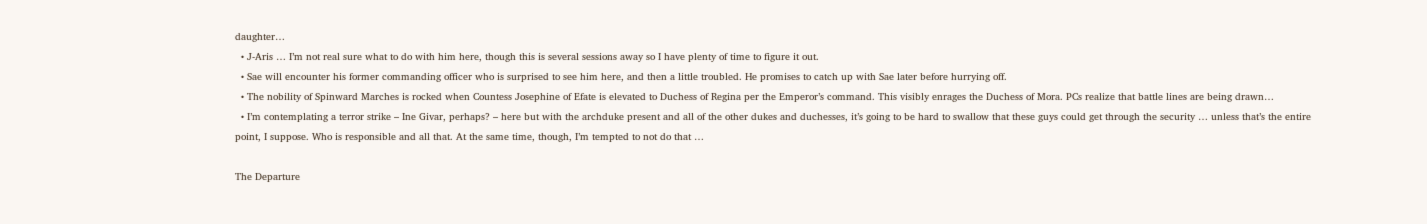daughter…
  • J-Aris … I’m not real sure what to do with him here, though this is several sessions away so I have plenty of time to figure it out.
  • Sae will encounter his former commanding officer who is surprised to see him here, and then a little troubled. He promises to catch up with Sae later before hurrying off.
  • The nobility of Spinward Marches is rocked when Countess Josephine of Efate is elevated to Duchess of Regina per the Emperor’s command. This visibly enrages the Duchess of Mora. PCs realize that battle lines are being drawn…
  • I’m contemplating a terror strike – Ine Givar, perhaps? – here but with the archduke present and all of the other dukes and duchesses, it’s going to be hard to swallow that these guys could get through the security … unless that’s the entire point, I suppose. Who is responsible and all that. At the same time, though, I’m tempted to not do that …

The Departure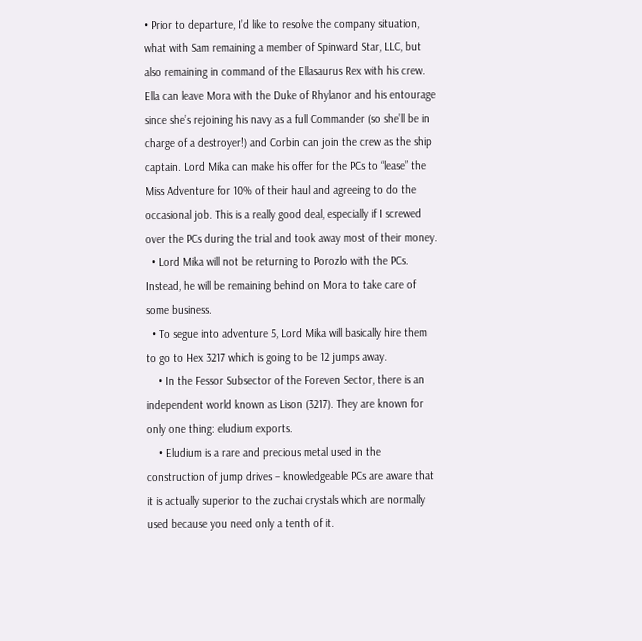• Prior to departure, I’d like to resolve the company situation, what with Sam remaining a member of Spinward Star, LLC, but also remaining in command of the Ellasaurus Rex with his crew. Ella can leave Mora with the Duke of Rhylanor and his entourage since she’s rejoining his navy as a full Commander (so she’ll be in charge of a destroyer!) and Corbin can join the crew as the ship captain. Lord Mika can make his offer for the PCs to “lease” the Miss Adventure for 10% of their haul and agreeing to do the occasional job. This is a really good deal, especially if I screwed over the PCs during the trial and took away most of their money.
  • Lord Mika will not be returning to Porozlo with the PCs. Instead, he will be remaining behind on Mora to take care of some business.
  • To segue into adventure 5, Lord Mika will basically hire them to go to Hex 3217 which is going to be 12 jumps away.
    • In the Fessor Subsector of the Foreven Sector, there is an independent world known as Lison (3217). They are known for only one thing: eludium exports.
    • Eludium is a rare and precious metal used in the construction of jump drives – knowledgeable PCs are aware that it is actually superior to the zuchai crystals which are normally used because you need only a tenth of it.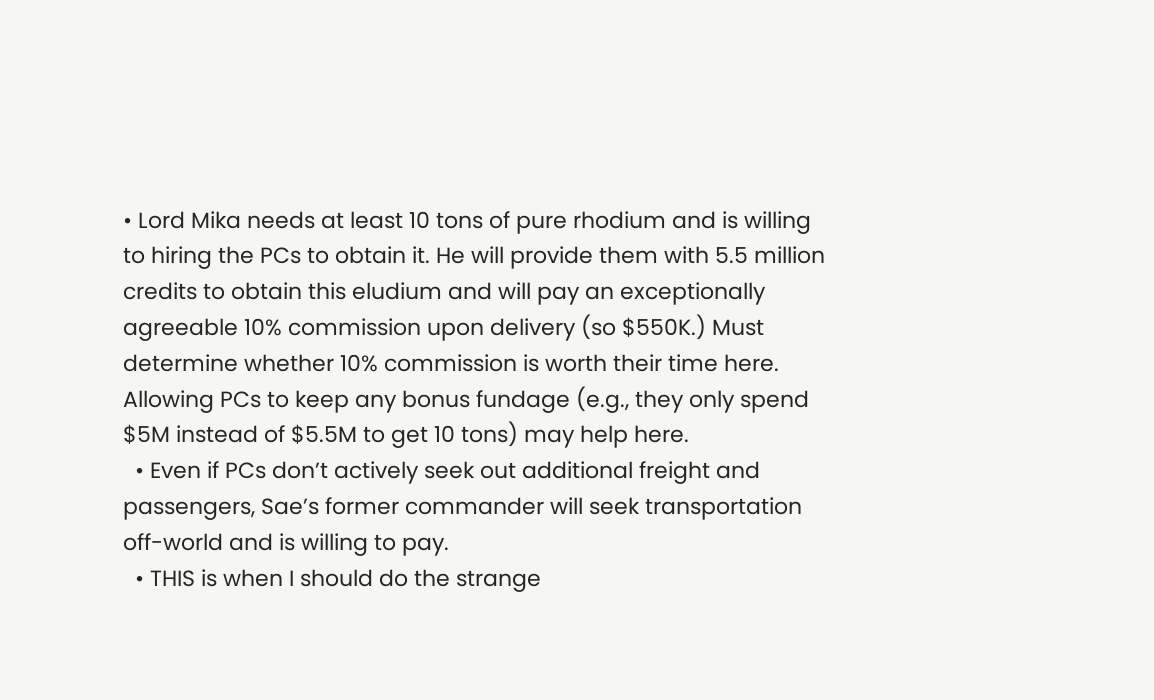• Lord Mika needs at least 10 tons of pure rhodium and is willing to hiring the PCs to obtain it. He will provide them with 5.5 million credits to obtain this eludium and will pay an exceptionally agreeable 10% commission upon delivery (so $550K.) Must determine whether 10% commission is worth their time here. Allowing PCs to keep any bonus fundage (e.g., they only spend $5M instead of $5.5M to get 10 tons) may help here.
  • Even if PCs don’t actively seek out additional freight and passengers, Sae’s former commander will seek transportation off-world and is willing to pay.
  • THIS is when I should do the strange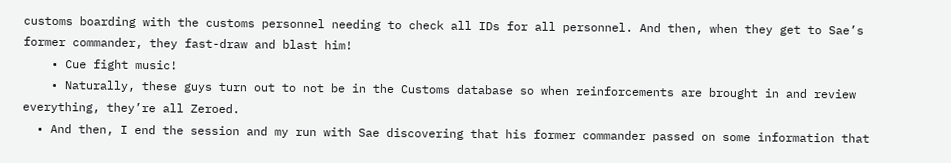customs boarding with the customs personnel needing to check all IDs for all personnel. And then, when they get to Sae’s former commander, they fast-draw and blast him!
    • Cue fight music!
    • Naturally, these guys turn out to not be in the Customs database so when reinforcements are brought in and review everything, they’re all Zeroed.
  • And then, I end the session and my run with Sae discovering that his former commander passed on some information that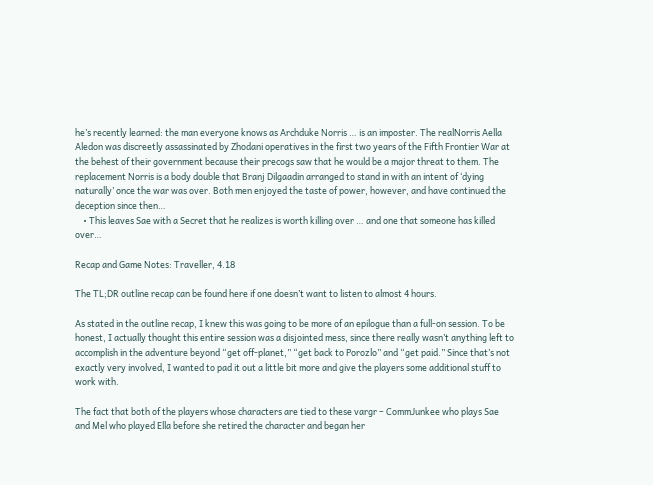he’s recently learned: the man everyone knows as Archduke Norris … is an imposter. The realNorris Aella Aledon was discreetly assassinated by Zhodani operatives in the first two years of the Fifth Frontier War at the behest of their government because their precogs saw that he would be a major threat to them. The replacement Norris is a body double that Branj Dilgaadin arranged to stand in with an intent of ‘dying naturally’ once the war was over. Both men enjoyed the taste of power, however, and have continued the deception since then…
    • This leaves Sae with a Secret that he realizes is worth killing over … and one that someone has killed over…

Recap and Game Notes: Traveller, 4.18

The TL;DR outline recap can be found here if one doesn’t want to listen to almost 4 hours.

As stated in the outline recap, I knew this was going to be more of an epilogue than a full-on session. To be honest, I actually thought this entire session was a disjointed mess, since there really wasn’t anything left to accomplish in the adventure beyond “get off-planet,” “get back to Porozlo” and “get paid.” Since that’s not exactly very involved, I wanted to pad it out a little bit more and give the players some additional stuff to work with.

The fact that both of the players whose characters are tied to these vargr – CommJunkee who plays Sae and Mel who played Ella before she retired the character and began her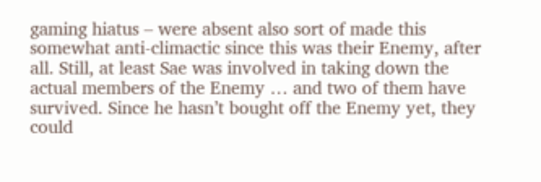gaming hiatus – were absent also sort of made this somewhat anti-climactic since this was their Enemy, after all. Still, at least Sae was involved in taking down the actual members of the Enemy … and two of them have survived. Since he hasn’t bought off the Enemy yet, they could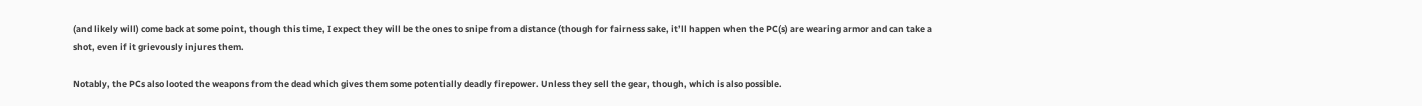(and likely will) come back at some point, though this time, I expect they will be the ones to snipe from a distance (though for fairness sake, it’ll happen when the PC(s) are wearing armor and can take a shot, even if it grievously injures them.

Notably, the PCs also looted the weapons from the dead which gives them some potentially deadly firepower. Unless they sell the gear, though, which is also possible.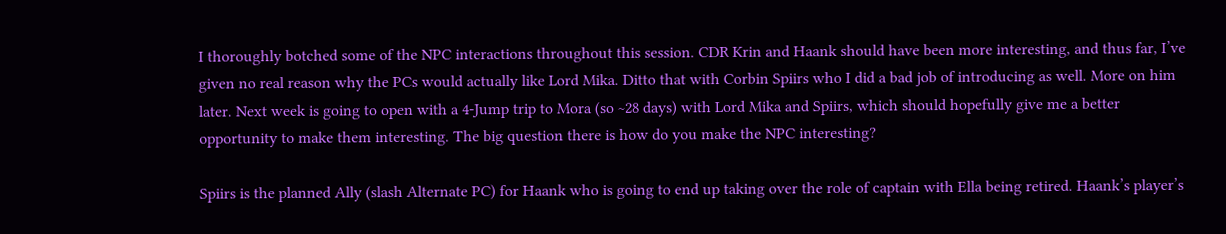I thoroughly botched some of the NPC interactions throughout this session. CDR Krin and Haank should have been more interesting, and thus far, I’ve given no real reason why the PCs would actually like Lord Mika. Ditto that with Corbin Spiirs who I did a bad job of introducing as well. More on him later. Next week is going to open with a 4-Jump trip to Mora (so ~28 days) with Lord Mika and Spiirs, which should hopefully give me a better opportunity to make them interesting. The big question there is how do you make the NPC interesting?

Spiirs is the planned Ally (slash Alternate PC) for Haank who is going to end up taking over the role of captain with Ella being retired. Haank’s player’s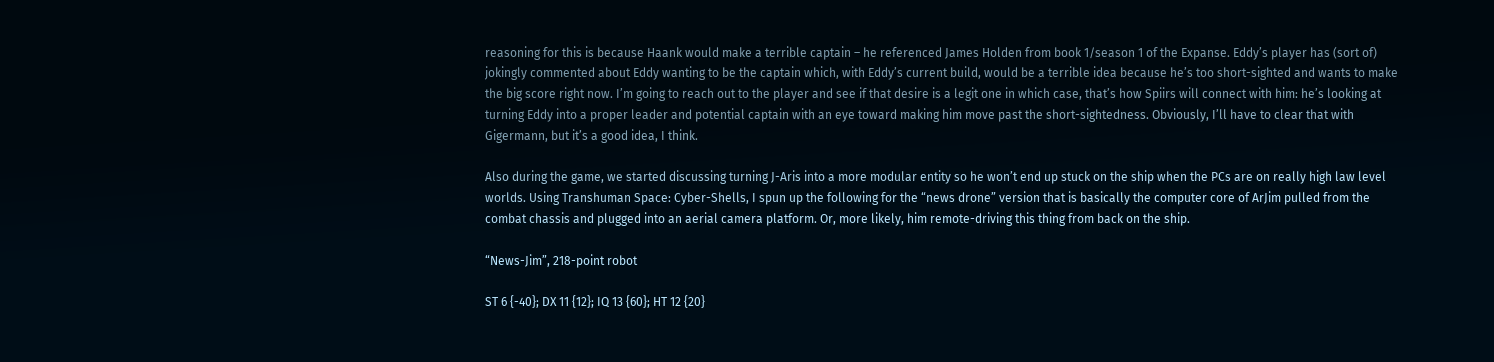reasoning for this is because Haank would make a terrible captain – he referenced James Holden from book 1/season 1 of the Expanse. Eddy’s player has (sort of) jokingly commented about Eddy wanting to be the captain which, with Eddy’s current build, would be a terrible idea because he’s too short-sighted and wants to make the big score right now. I’m going to reach out to the player and see if that desire is a legit one in which case, that’s how Spiirs will connect with him: he’s looking at turning Eddy into a proper leader and potential captain with an eye toward making him move past the short-sightedness. Obviously, I’ll have to clear that with Gigermann, but it’s a good idea, I think.

Also during the game, we started discussing turning J-Aris into a more modular entity so he won’t end up stuck on the ship when the PCs are on really high law level worlds. Using Transhuman Space: Cyber-Shells, I spun up the following for the “news drone” version that is basically the computer core of ArJim pulled from the combat chassis and plugged into an aerial camera platform. Or, more likely, him remote-driving this thing from back on the ship.

“News-Jim”, 218-point robot

ST 6 {-40}; DX 11 {12}; IQ 13 {60}; HT 12 {20}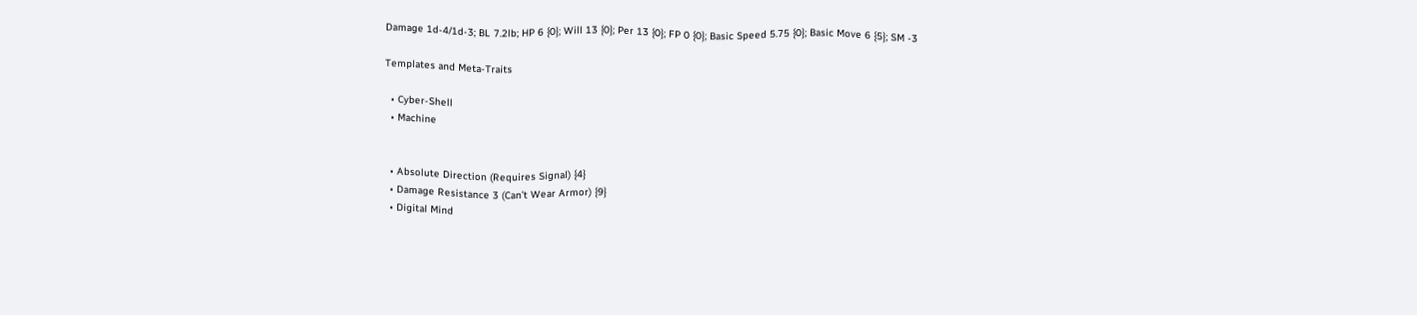Damage 1d-4/1d-3; BL 7.2lb; HP 6 {0}; Will 13 {0}; Per 13 {0}; FP 0 {0}; Basic Speed 5.75 {0}; Basic Move 6 {5}; SM -3

Templates and Meta-Traits

  • Cyber-Shell
  • Machine


  • Absolute Direction (Requires Signal) {4}
  • Damage Resistance 3 (Can’t Wear Armor) {9}
  • Digital Mind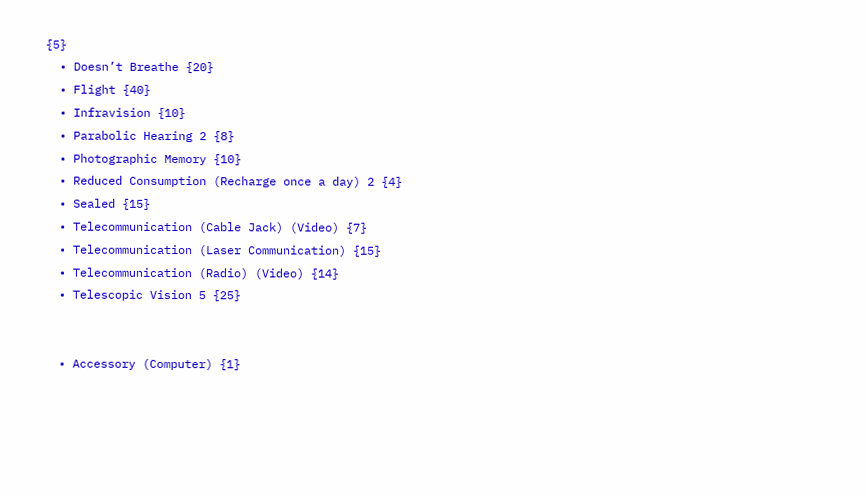{5}
  • Doesn’t Breathe {20}
  • Flight {40}
  • Infravision {10}
  • Parabolic Hearing 2 {8}
  • Photographic Memory {10}
  • Reduced Consumption (Recharge once a day) 2 {4}
  • Sealed {15}
  • Telecommunication (Cable Jack) (Video) {7}
  • Telecommunication (Laser Communication) {15}
  • Telecommunication (Radio) (Video) {14}
  • Telescopic Vision 5 {25}


  • Accessory (Computer) {1}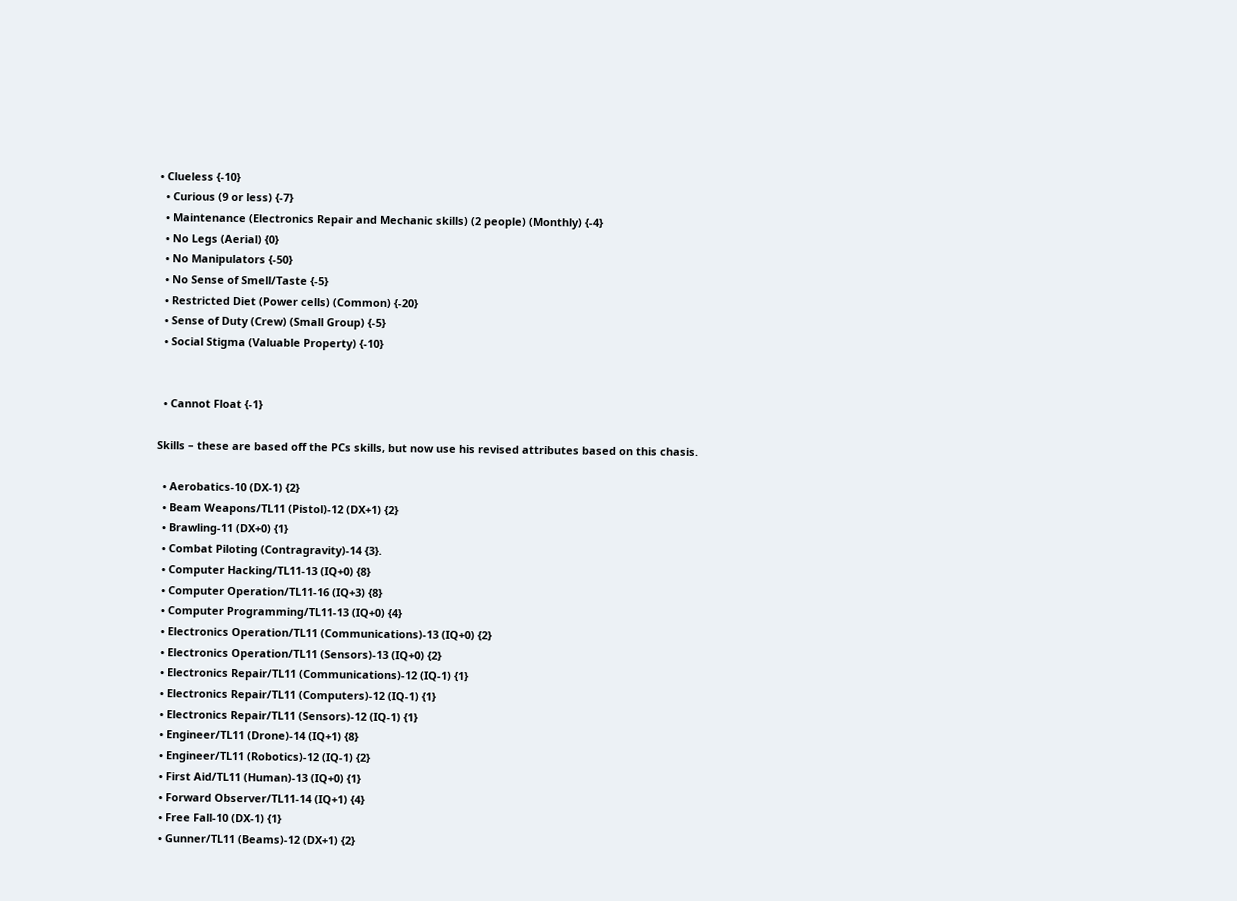• Clueless {-10}
  • Curious (9 or less) {-7}
  • Maintenance (Electronics Repair and Mechanic skills) (2 people) (Monthly) {-4}
  • No Legs (Aerial) {0}
  • No Manipulators {-50}
  • No Sense of Smell/Taste {-5}
  • Restricted Diet (Power cells) (Common) {-20}
  • Sense of Duty (Crew) (Small Group) {-5}
  • Social Stigma (Valuable Property) {-10}


  • Cannot Float {-1}

Skills – these are based off the PCs skills, but now use his revised attributes based on this chasis.

  • Aerobatics-10 (DX-1) {2}
  • Beam Weapons/TL11 (Pistol)-12 (DX+1) {2}
  • Brawling-11 (DX+0) {1}
  • Combat Piloting (Contragravity)-14 {3}.
  • Computer Hacking/TL11-13 (IQ+0) {8}
  • Computer Operation/TL11-16 (IQ+3) {8}
  • Computer Programming/TL11-13 (IQ+0) {4}
  • Electronics Operation/TL11 (Communications)-13 (IQ+0) {2}
  • Electronics Operation/TL11 (Sensors)-13 (IQ+0) {2}
  • Electronics Repair/TL11 (Communications)-12 (IQ-1) {1}
  • Electronics Repair/TL11 (Computers)-12 (IQ-1) {1}
  • Electronics Repair/TL11 (Sensors)-12 (IQ-1) {1}
  • Engineer/TL11 (Drone)-14 (IQ+1) {8}
  • Engineer/TL11 (Robotics)-12 (IQ-1) {2}
  • First Aid/TL11 (Human)-13 (IQ+0) {1}
  • Forward Observer/TL11-14 (IQ+1) {4}
  • Free Fall-10 (DX-1) {1}
  • Gunner/TL11 (Beams)-12 (DX+1) {2}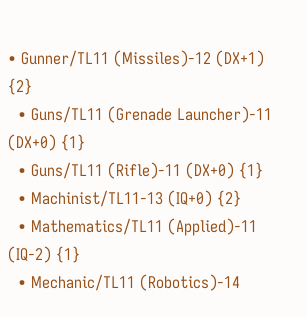• Gunner/TL11 (Missiles)-12 (DX+1) {2}
  • Guns/TL11 (Grenade Launcher)-11 (DX+0) {1}
  • Guns/TL11 (Rifle)-11 (DX+0) {1}
  • Machinist/TL11-13 (IQ+0) {2}
  • Mathematics/TL11 (Applied)-11 (IQ-2) {1}
  • Mechanic/TL11 (Robotics)-14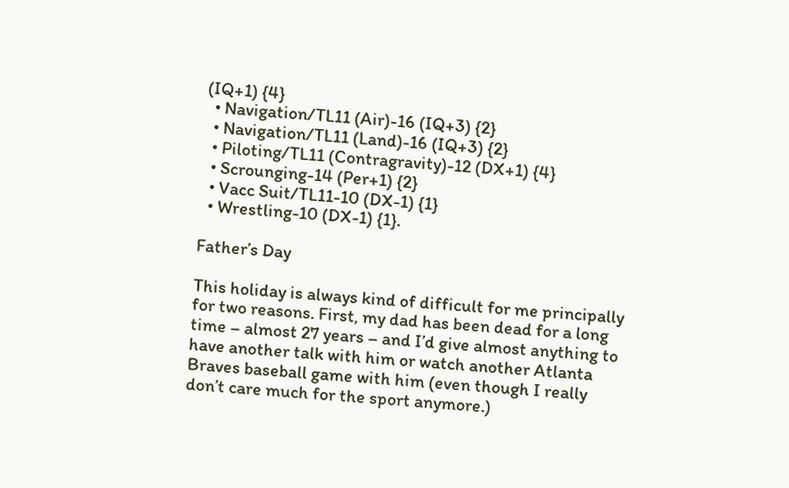(IQ+1) {4}
  • Navigation/TL11 (Air)-16 (IQ+3) {2}
  • Navigation/TL11 (Land)-16 (IQ+3) {2}
  • Piloting/TL11 (Contragravity)-12 (DX+1) {4}
  • Scrounging-14 (Per+1) {2}
  • Vacc Suit/TL11-10 (DX-1) {1}
  • Wrestling-10 (DX-1) {1}.

Father’s Day

This holiday is always kind of difficult for me principally for two reasons. First, my dad has been dead for a long time – almost 27 years – and I’d give almost anything to have another talk with him or watch another Atlanta Braves baseball game with him (even though I really don’t care much for the sport anymore.)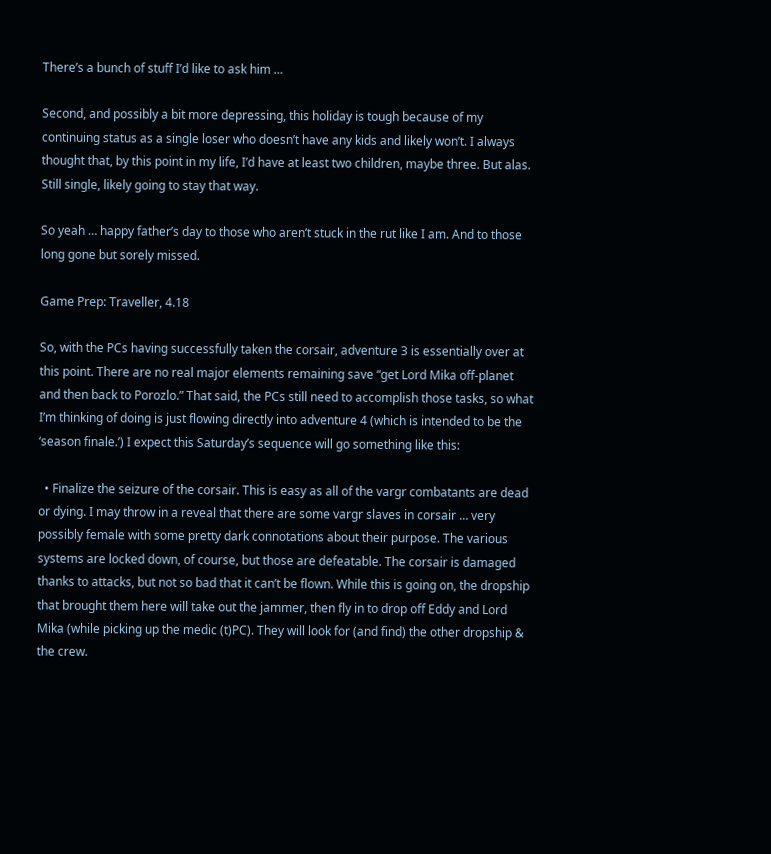There’s a bunch of stuff I’d like to ask him …

Second, and possibly a bit more depressing, this holiday is tough because of my continuing status as a single loser who doesn’t have any kids and likely won’t. I always thought that, by this point in my life, I’d have at least two children, maybe three. But alas. Still single, likely going to stay that way.

So yeah … happy father’s day to those who aren’t stuck in the rut like I am. And to those long gone but sorely missed.

Game Prep: Traveller, 4.18

So, with the PCs having successfully taken the corsair, adventure 3 is essentially over at this point. There are no real major elements remaining save “get Lord Mika off-planet and then back to Porozlo.” That said, the PCs still need to accomplish those tasks, so what I’m thinking of doing is just flowing directly into adventure 4 (which is intended to be the ‘season finale.’) I expect this Saturday’s sequence will go something like this:

  • Finalize the seizure of the corsair. This is easy as all of the vargr combatants are dead or dying. I may throw in a reveal that there are some vargr slaves in corsair … very possibly female with some pretty dark connotations about their purpose. The various systems are locked down, of course, but those are defeatable. The corsair is damaged thanks to attacks, but not so bad that it can’t be flown. While this is going on, the dropship that brought them here will take out the jammer, then fly in to drop off Eddy and Lord Mika (while picking up the medic (t)PC). They will look for (and find) the other dropship & the crew.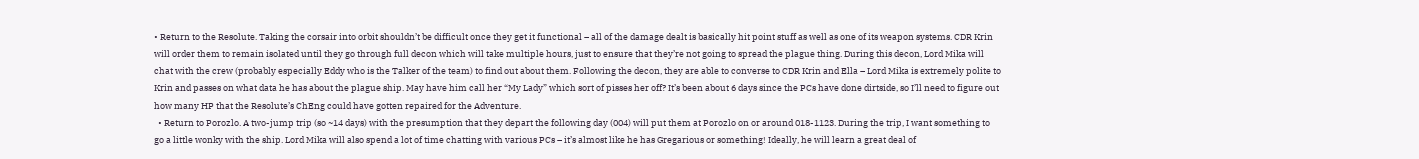• Return to the Resolute. Taking the corsair into orbit shouldn’t be difficult once they get it functional – all of the damage dealt is basically hit point stuff as well as one of its weapon systems. CDR Krin will order them to remain isolated until they go through full decon which will take multiple hours, just to ensure that they’re not going to spread the plague thing. During this decon, Lord Mika will chat with the crew (probably especially Eddy who is the Talker of the team) to find out about them. Following the decon, they are able to converse to CDR Krin and Ella – Lord Mika is extremely polite to Krin and passes on what data he has about the plague ship. May have him call her “My Lady” which sort of pisses her off? It’s been about 6 days since the PCs have done dirtside, so I’ll need to figure out how many HP that the Resolute’s ChEng could have gotten repaired for the Adventure.
  • Return to Porozlo. A two-jump trip (so ~14 days) with the presumption that they depart the following day (004) will put them at Porozlo on or around 018-1123. During the trip, I want something to go a little wonky with the ship. Lord Mika will also spend a lot of time chatting with various PCs – it’s almost like he has Gregarious or something! Ideally, he will learn a great deal of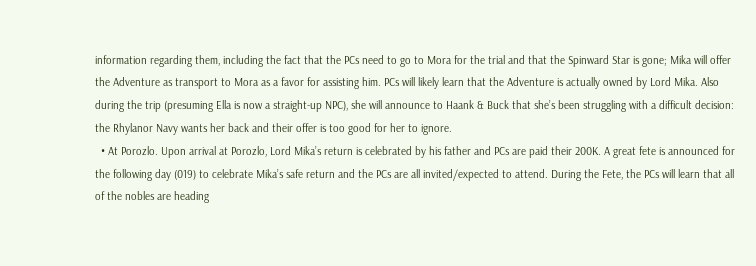information regarding them, including the fact that the PCs need to go to Mora for the trial and that the Spinward Star is gone; Mika will offer the Adventure as transport to Mora as a favor for assisting him. PCs will likely learn that the Adventure is actually owned by Lord Mika. Also during the trip (presuming Ella is now a straight-up NPC), she will announce to Haank & Buck that she’s been struggling with a difficult decision: the Rhylanor Navy wants her back and their offer is too good for her to ignore.
  • At Porozlo. Upon arrival at Porozlo, Lord Mika’s return is celebrated by his father and PCs are paid their 200K. A great fete is announced for the following day (019) to celebrate Mika’s safe return and the PCs are all invited/expected to attend. During the Fete, the PCs will learn that all of the nobles are heading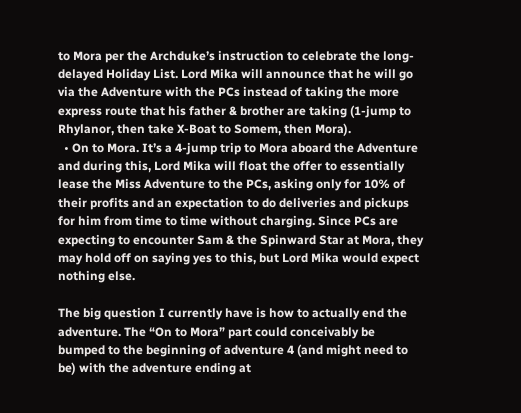to Mora per the Archduke’s instruction to celebrate the long-delayed Holiday List. Lord Mika will announce that he will go via the Adventure with the PCs instead of taking the more express route that his father & brother are taking (1-jump to Rhylanor, then take X-Boat to Somem, then Mora).
  • On to Mora. It’s a 4-jump trip to Mora aboard the Adventure and during this, Lord Mika will float the offer to essentially lease the Miss Adventure to the PCs, asking only for 10% of their profits and an expectation to do deliveries and pickups for him from time to time without charging. Since PCs are expecting to encounter Sam & the Spinward Star at Mora, they may hold off on saying yes to this, but Lord Mika would expect nothing else.

The big question I currently have is how to actually end the adventure. The “On to Mora” part could conceivably be bumped to the beginning of adventure 4 (and might need to be) with the adventure ending at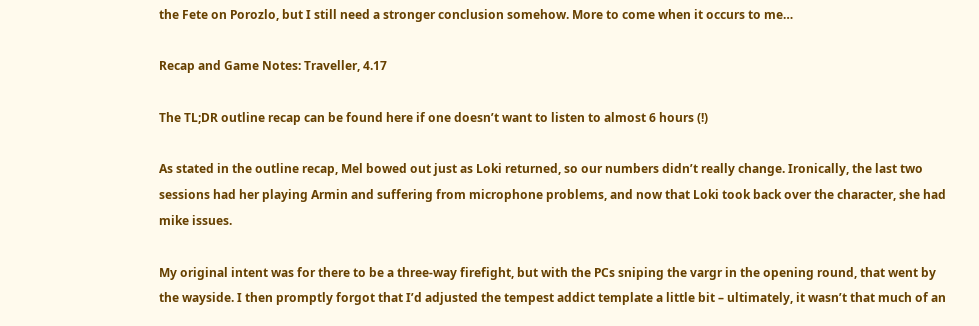the Fete on Porozlo, but I still need a stronger conclusion somehow. More to come when it occurs to me…

Recap and Game Notes: Traveller, 4.17

The TL;DR outline recap can be found here if one doesn’t want to listen to almost 6 hours (!)

As stated in the outline recap, Mel bowed out just as Loki returned, so our numbers didn’t really change. Ironically, the last two sessions had her playing Armin and suffering from microphone problems, and now that Loki took back over the character, she had mike issues.

My original intent was for there to be a three-way firefight, but with the PCs sniping the vargr in the opening round, that went by the wayside. I then promptly forgot that I’d adjusted the tempest addict template a little bit – ultimately, it wasn’t that much of an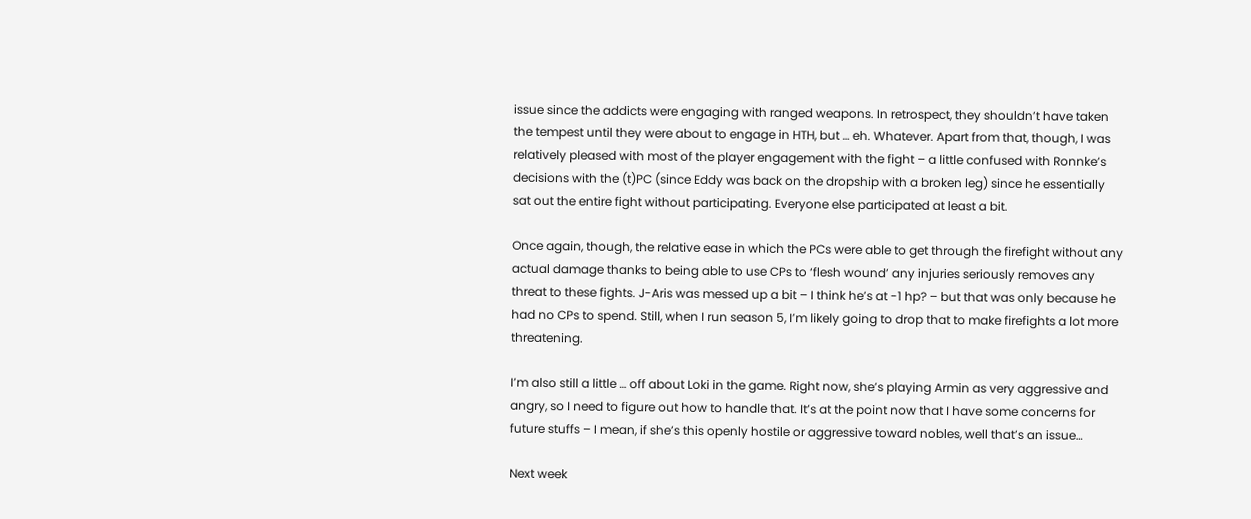issue since the addicts were engaging with ranged weapons. In retrospect, they shouldn’t have taken the tempest until they were about to engage in HTH, but … eh. Whatever. Apart from that, though, I was relatively pleased with most of the player engagement with the fight – a little confused with Ronnke’s decisions with the (t)PC (since Eddy was back on the dropship with a broken leg) since he essentially sat out the entire fight without participating. Everyone else participated at least a bit.

Once again, though, the relative ease in which the PCs were able to get through the firefight without any actual damage thanks to being able to use CPs to ‘flesh wound’ any injuries seriously removes any threat to these fights. J-Aris was messed up a bit – I think he’s at -1 hp? – but that was only because he had no CPs to spend. Still, when I run season 5, I’m likely going to drop that to make firefights a lot more threatening.

I’m also still a little … off about Loki in the game. Right now, she’s playing Armin as very aggressive and angry, so I need to figure out how to handle that. It’s at the point now that I have some concerns for future stuffs – I mean, if she’s this openly hostile or aggressive toward nobles, well that’s an issue…

Next week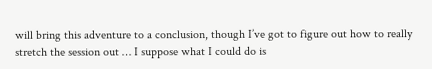will bring this adventure to a conclusion, though I’ve got to figure out how to really stretch the session out … I suppose what I could do is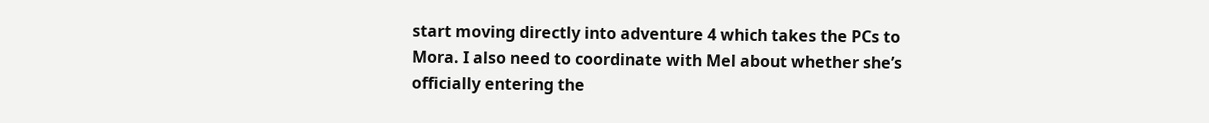start moving directly into adventure 4 which takes the PCs to Mora. I also need to coordinate with Mel about whether she’s officially entering the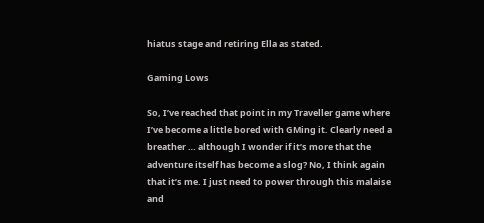hiatus stage and retiring Ella as stated.

Gaming Lows

So, I’ve reached that point in my Traveller game where I’ve become a little bored with GMing it. Clearly need a breather … although I wonder if it’s more that the adventure itself has become a slog? No, I think again that it’s me. I just need to power through this malaise and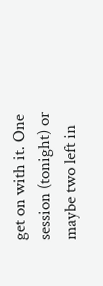get on with it. One session (tonight) or maybe two left in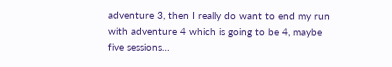adventure 3, then I really do want to end my run with adventure 4 which is going to be 4, maybe five sessions…